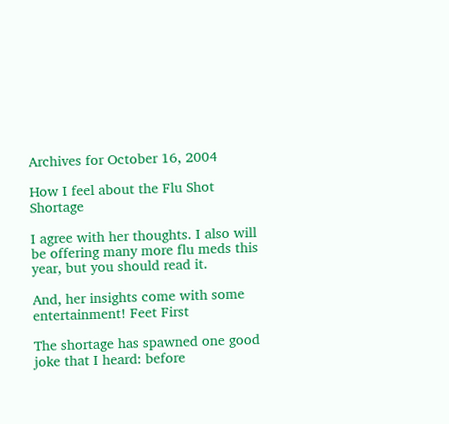Archives for October 16, 2004

How I feel about the Flu Shot Shortage

I agree with her thoughts. I also will be offering many more flu meds this year, but you should read it.

And, her insights come with some entertainment! Feet First

The shortage has spawned one good joke that I heard: before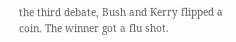the third debate, Bush and Kerry flipped a coin. The winner got a flu shot.